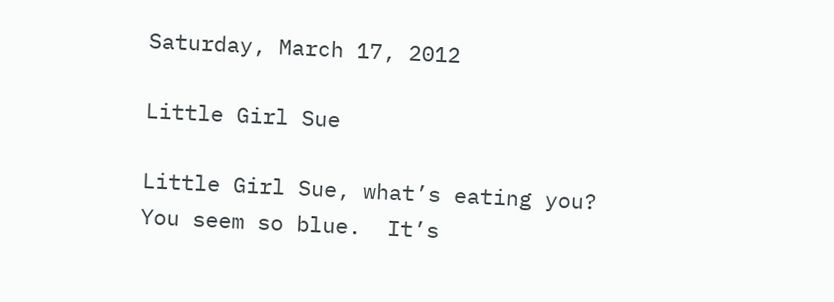Saturday, March 17, 2012

Little Girl Sue

Little Girl Sue, what’s eating you?
You seem so blue.  It’s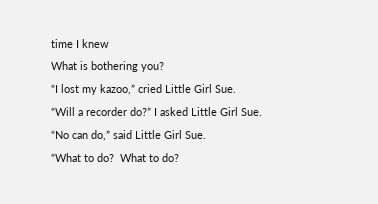time I knew
What is bothering you?
“I lost my kazoo,” cried Little Girl Sue.
“Will a recorder do?” I asked Little Girl Sue.
“No can do,” said Little Girl Sue.
“What to do?  What to do?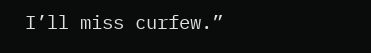I’ll miss curfew.”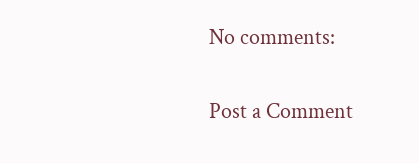No comments:

Post a Comment